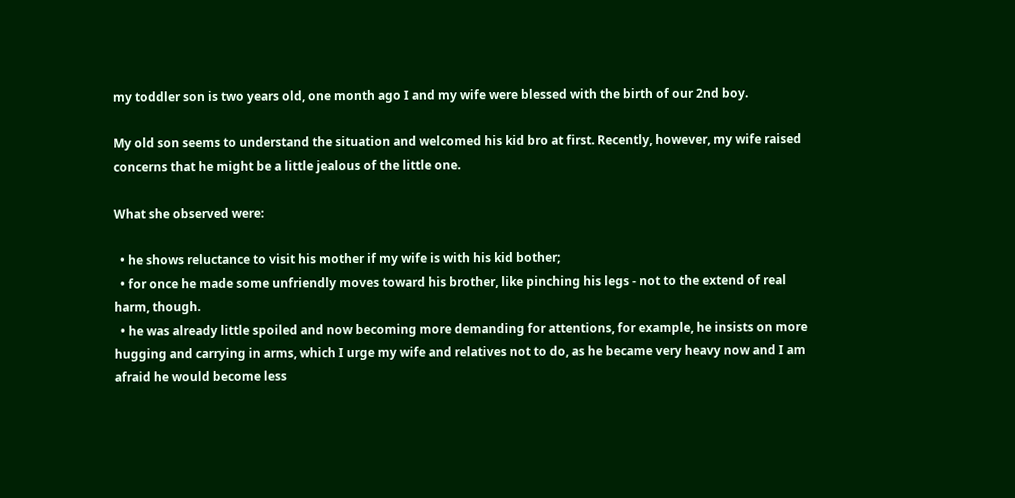my toddler son is two years old, one month ago I and my wife were blessed with the birth of our 2nd boy.

My old son seems to understand the situation and welcomed his kid bro at first. Recently, however, my wife raised concerns that he might be a little jealous of the little one.

What she observed were:

  • he shows reluctance to visit his mother if my wife is with his kid bother;
  • for once he made some unfriendly moves toward his brother, like pinching his legs - not to the extend of real harm, though.
  • he was already little spoiled and now becoming more demanding for attentions, for example, he insists on more hugging and carrying in arms, which I urge my wife and relatives not to do, as he became very heavy now and I am afraid he would become less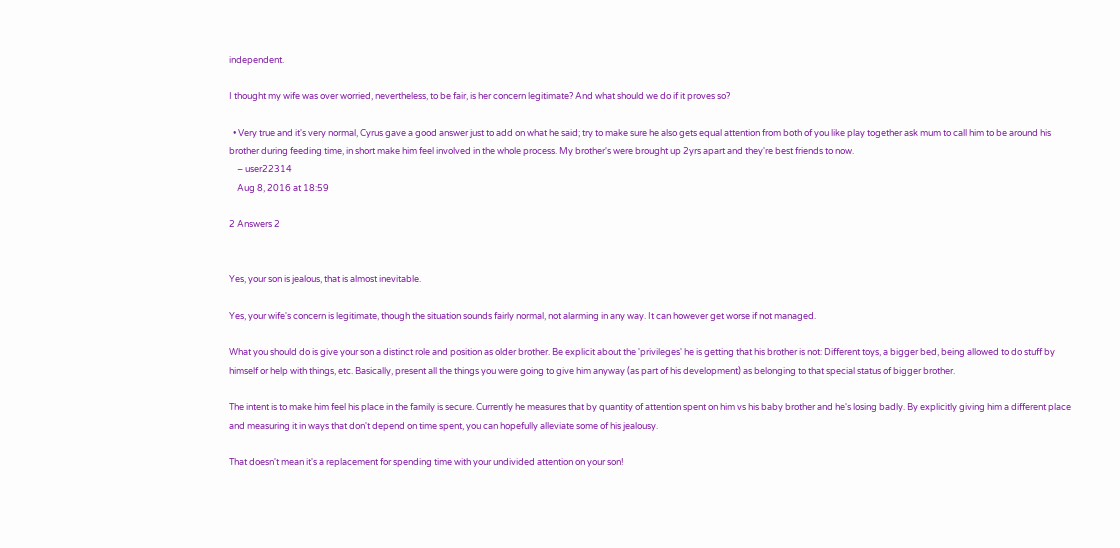independent.

I thought my wife was over worried, nevertheless, to be fair, is her concern legitimate? And what should we do if it proves so?

  • Very true and it's very normal, Cyrus gave a good answer just to add on what he said; try to make sure he also gets equal attention from both of you like play together ask mum to call him to be around his brother during feeding time, in short make him feel involved in the whole process. My brother's were brought up 2yrs apart and they're best friends to now.
    – user22314
    Aug 8, 2016 at 18:59

2 Answers 2


Yes, your son is jealous, that is almost inevitable.

Yes, your wife's concern is legitimate, though the situation sounds fairly normal, not alarming in any way. It can however get worse if not managed.

What you should do is give your son a distinct role and position as older brother. Be explicit about the 'privileges' he is getting that his brother is not: Different toys, a bigger bed, being allowed to do stuff by himself or help with things, etc. Basically, present all the things you were going to give him anyway (as part of his development) as belonging to that special status of bigger brother.

The intent is to make him feel his place in the family is secure. Currently he measures that by quantity of attention spent on him vs his baby brother and he's losing badly. By explicitly giving him a different place and measuring it in ways that don't depend on time spent, you can hopefully alleviate some of his jealousy.

That doesn't mean it's a replacement for spending time with your undivided attention on your son!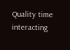Quality time interacting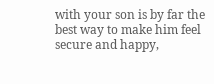with your son is by far the best way to make him feel secure and happy,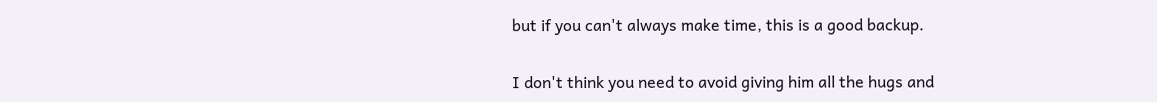but if you can't always make time, this is a good backup.


I don't think you need to avoid giving him all the hugs and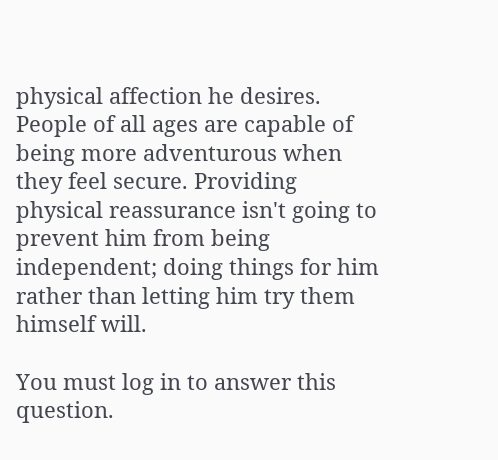physical affection he desires. People of all ages are capable of being more adventurous when they feel secure. Providing physical reassurance isn't going to prevent him from being independent; doing things for him rather than letting him try them himself will.

You must log in to answer this question.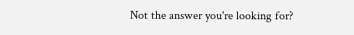Not the answer you're looking for?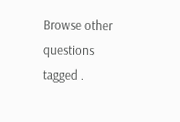Browse other questions tagged .